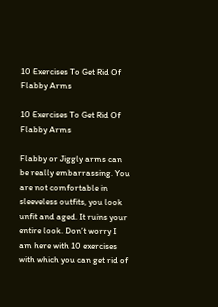10 Exercises To Get Rid Of Flabby Arms

10 Exercises To Get Rid Of Flabby Arms

Flabby or Jiggly arms can be really embarrassing. You are not comfortable in sleeveless outfits, you look unfit and aged. It ruins your entire look. Don’t worry I am here with 10 exercises with which you can get rid of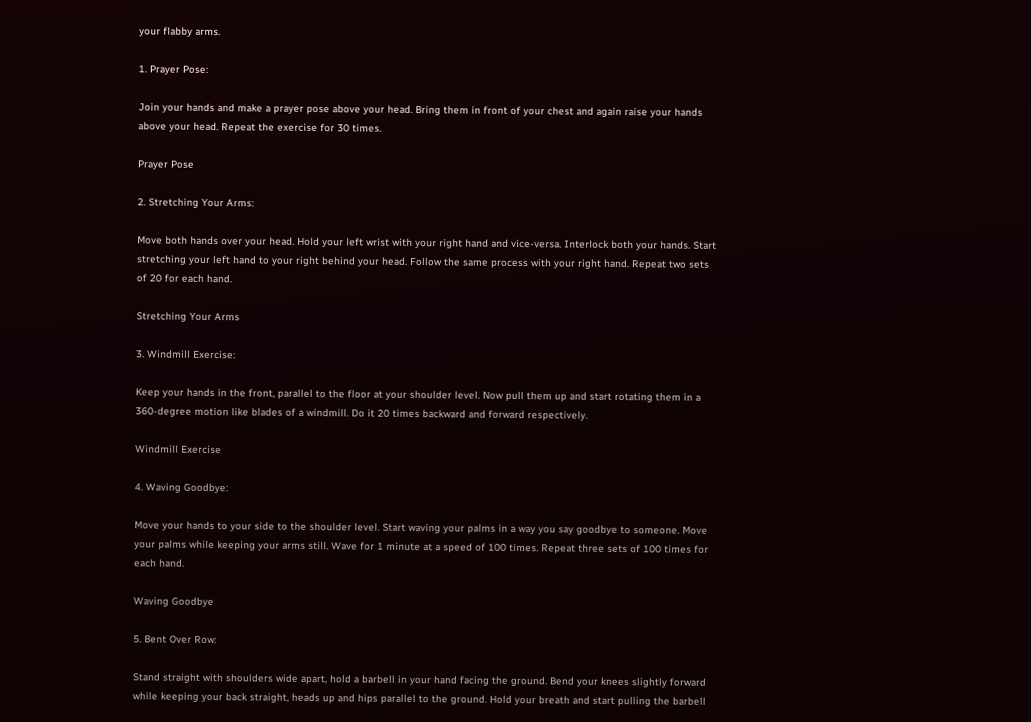your flabby arms.

1. Prayer Pose:

Join your hands and make a prayer pose above your head. Bring them in front of your chest and again raise your hands above your head. Repeat the exercise for 30 times.

Prayer Pose

2. Stretching Your Arms:

Move both hands over your head. Hold your left wrist with your right hand and vice-versa. Interlock both your hands. Start stretching your left hand to your right behind your head. Follow the same process with your right hand. Repeat two sets of 20 for each hand.

Stretching Your Arms

3. Windmill Exercise:

Keep your hands in the front, parallel to the floor at your shoulder level. Now pull them up and start rotating them in a 360-degree motion like blades of a windmill. Do it 20 times backward and forward respectively.

Windmill Exercise

4. Waving Goodbye:

Move your hands to your side to the shoulder level. Start waving your palms in a way you say goodbye to someone. Move your palms while keeping your arms still. Wave for 1 minute at a speed of 100 times. Repeat three sets of 100 times for each hand.

Waving Goodbye

5. Bent Over Row:

Stand straight with shoulders wide apart, hold a barbell in your hand facing the ground. Bend your knees slightly forward while keeping your back straight, heads up and hips parallel to the ground. Hold your breath and start pulling the barbell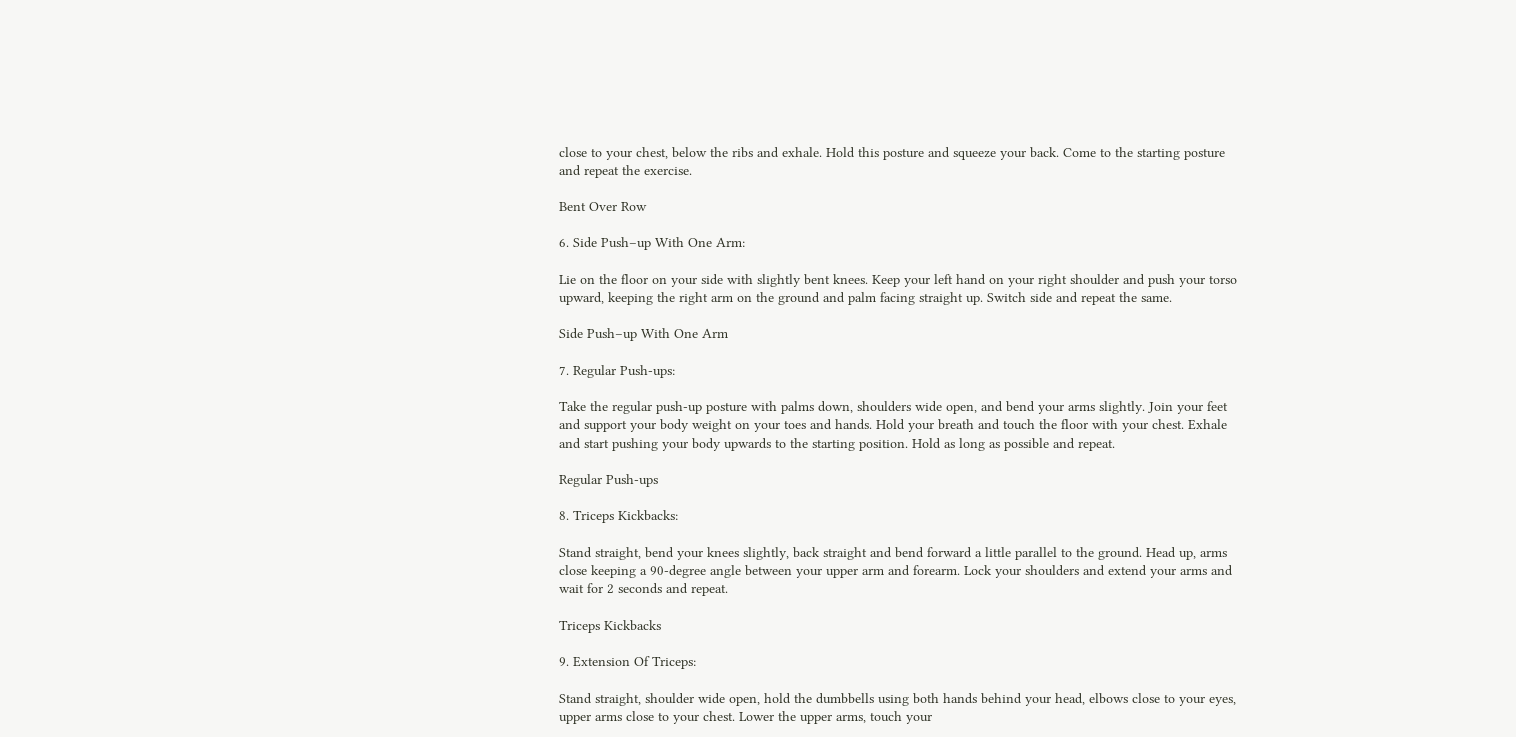close to your chest, below the ribs and exhale. Hold this posture and squeeze your back. Come to the starting posture and repeat the exercise.

Bent Over Row

6. Side Push–up With One Arm:

Lie on the floor on your side with slightly bent knees. Keep your left hand on your right shoulder and push your torso upward, keeping the right arm on the ground and palm facing straight up. Switch side and repeat the same.

Side Push–up With One Arm

7. Regular Push-ups:

Take the regular push-up posture with palms down, shoulders wide open, and bend your arms slightly. Join your feet and support your body weight on your toes and hands. Hold your breath and touch the floor with your chest. Exhale and start pushing your body upwards to the starting position. Hold as long as possible and repeat.

Regular Push-ups

8. Triceps Kickbacks:

Stand straight, bend your knees slightly, back straight and bend forward a little parallel to the ground. Head up, arms close keeping a 90-degree angle between your upper arm and forearm. Lock your shoulders and extend your arms and wait for 2 seconds and repeat.

Triceps Kickbacks

9. Extension Of Triceps:

Stand straight, shoulder wide open, hold the dumbbells using both hands behind your head, elbows close to your eyes, upper arms close to your chest. Lower the upper arms, touch your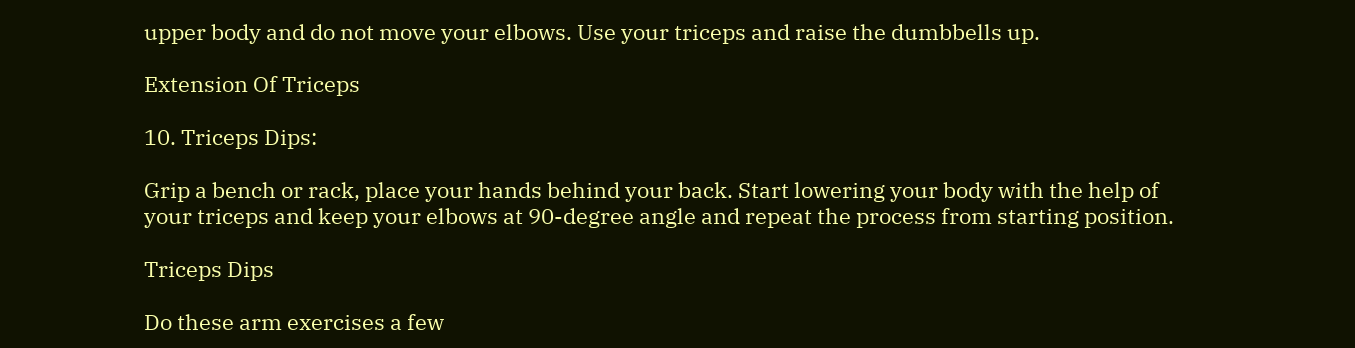upper body and do not move your elbows. Use your triceps and raise the dumbbells up.

Extension Of Triceps

10. Triceps Dips:

Grip a bench or rack, place your hands behind your back. Start lowering your body with the help of your triceps and keep your elbows at 90-degree angle and repeat the process from starting position.

Triceps Dips

Do these arm exercises a few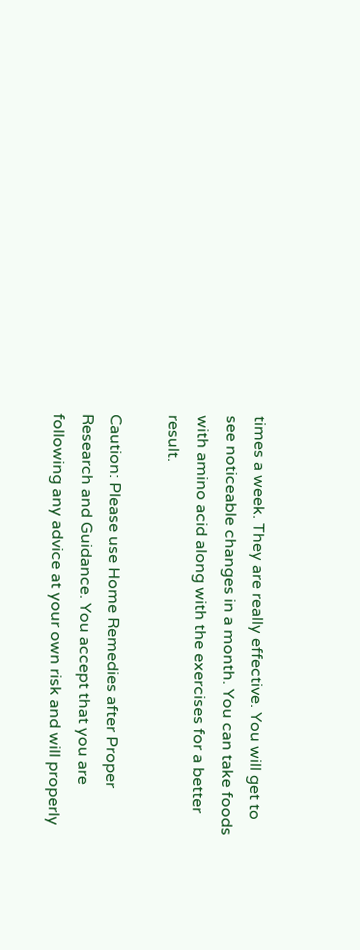times a week. They are really effective. You will get to see noticeable changes in a month. You can take foods with amino acid along with the exercises for a better result.

Caution: Please use Home Remedies after Proper Research and Guidance. You accept that you are following any advice at your own risk and will properly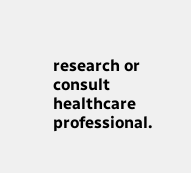research or consult healthcare professional.